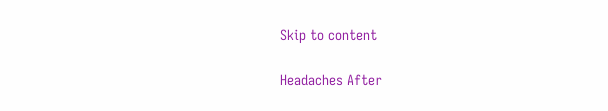Skip to content

Headaches After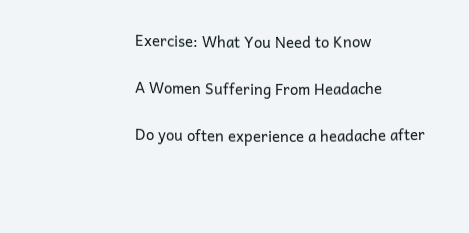Exercise: What You Need to Know

A Women Suffering From Headache

Do you often experience a headache after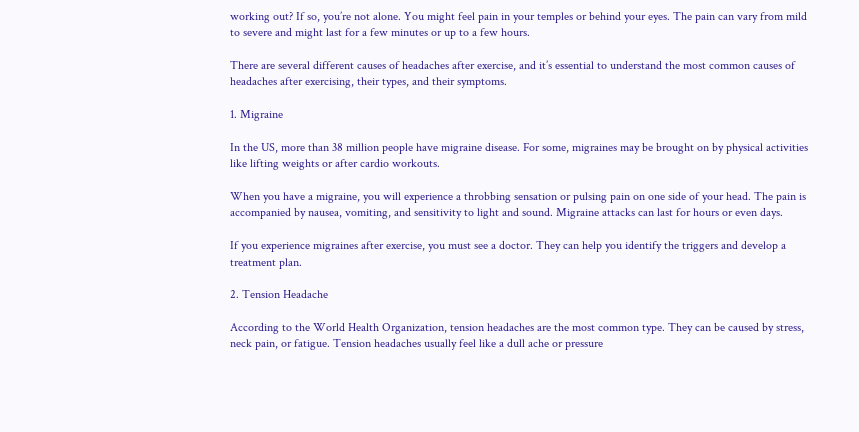working out? If so, you’re not alone. You might feel pain in your temples or behind your eyes. The pain can vary from mild to severe and might last for a few minutes or up to a few hours.

There are several different causes of headaches after exercise, and it’s essential to understand the most common causes of headaches after exercising, their types, and their symptoms.

1. Migraine

In the US, more than 38 million people have migraine disease. For some, migraines may be brought on by physical activities like lifting weights or after cardio workouts.

When you have a migraine, you will experience a throbbing sensation or pulsing pain on one side of your head. The pain is accompanied by nausea, vomiting, and sensitivity to light and sound. Migraine attacks can last for hours or even days.

If you experience migraines after exercise, you must see a doctor. They can help you identify the triggers and develop a treatment plan.

2. Tension Headache

According to the World Health Organization, tension headaches are the most common type. They can be caused by stress, neck pain, or fatigue. Tension headaches usually feel like a dull ache or pressure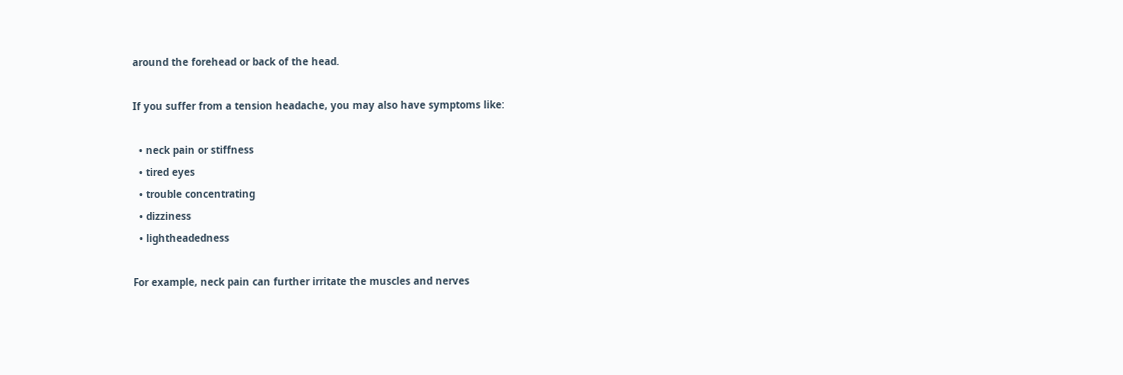around the forehead or back of the head.

If you suffer from a tension headache, you may also have symptoms like:

  • neck pain or stiffness
  • tired eyes
  • trouble concentrating
  • dizziness
  • lightheadedness

For example, neck pain can further irritate the muscles and nerves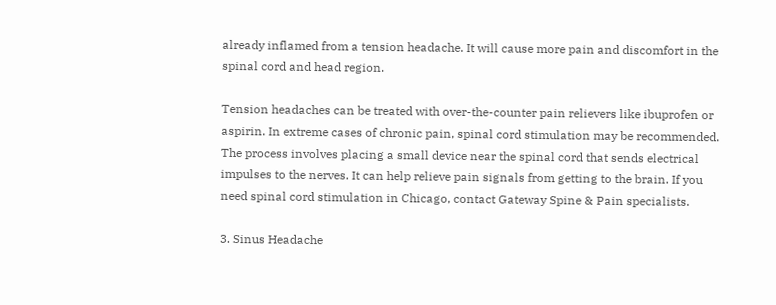already inflamed from a tension headache. It will cause more pain and discomfort in the spinal cord and head region.

Tension headaches can be treated with over-the-counter pain relievers like ibuprofen or aspirin. In extreme cases of chronic pain, spinal cord stimulation may be recommended. The process involves placing a small device near the spinal cord that sends electrical impulses to the nerves. It can help relieve pain signals from getting to the brain. If you need spinal cord stimulation in Chicago, contact Gateway Spine & Pain specialists.

3. Sinus Headache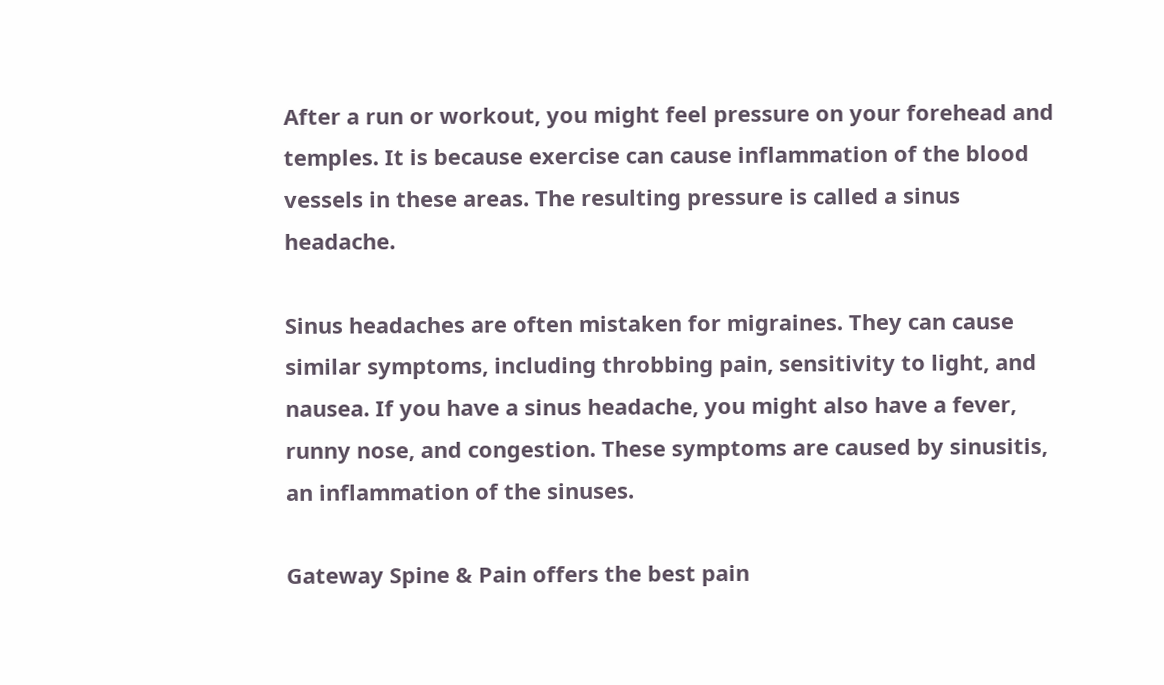After a run or workout, you might feel pressure on your forehead and temples. It is because exercise can cause inflammation of the blood vessels in these areas. The resulting pressure is called a sinus headache.

Sinus headaches are often mistaken for migraines. They can cause similar symptoms, including throbbing pain, sensitivity to light, and nausea. If you have a sinus headache, you might also have a fever, runny nose, and congestion. These symptoms are caused by sinusitis, an inflammation of the sinuses.

Gateway Spine & Pain offers the best pain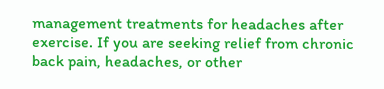management treatments for headaches after exercise. If you are seeking relief from chronic back pain, headaches, or other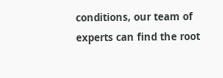conditions, our team of experts can find the root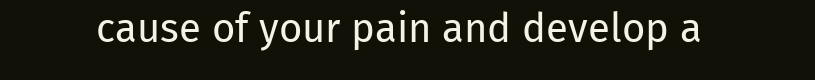cause of your pain and develop a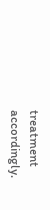treatment accordingly.